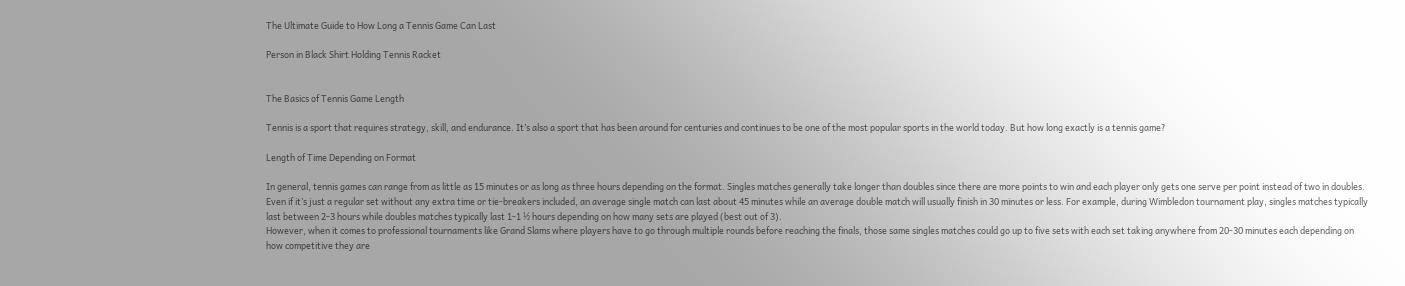The Ultimate Guide to How Long a Tennis Game Can Last

Person in Black Shirt Holding Tennis Racket


The Basics of Tennis Game Length

Tennis is a sport that requires strategy, skill, and endurance. It’s also a sport that has been around for centuries and continues to be one of the most popular sports in the world today. But how long exactly is a tennis game?

Length of Time Depending on Format

In general, tennis games can range from as little as 15 minutes or as long as three hours depending on the format. Singles matches generally take longer than doubles since there are more points to win and each player only gets one serve per point instead of two in doubles.
Even if it’s just a regular set without any extra time or tie-breakers included, an average single match can last about 45 minutes while an average double match will usually finish in 30 minutes or less. For example, during Wimbledon tournament play, singles matches typically last between 2-3 hours while doubles matches typically last 1-1 ½ hours depending on how many sets are played (best out of 3).
However, when it comes to professional tournaments like Grand Slams where players have to go through multiple rounds before reaching the finals, those same singles matches could go up to five sets with each set taking anywhere from 20-30 minutes each depending on how competitive they are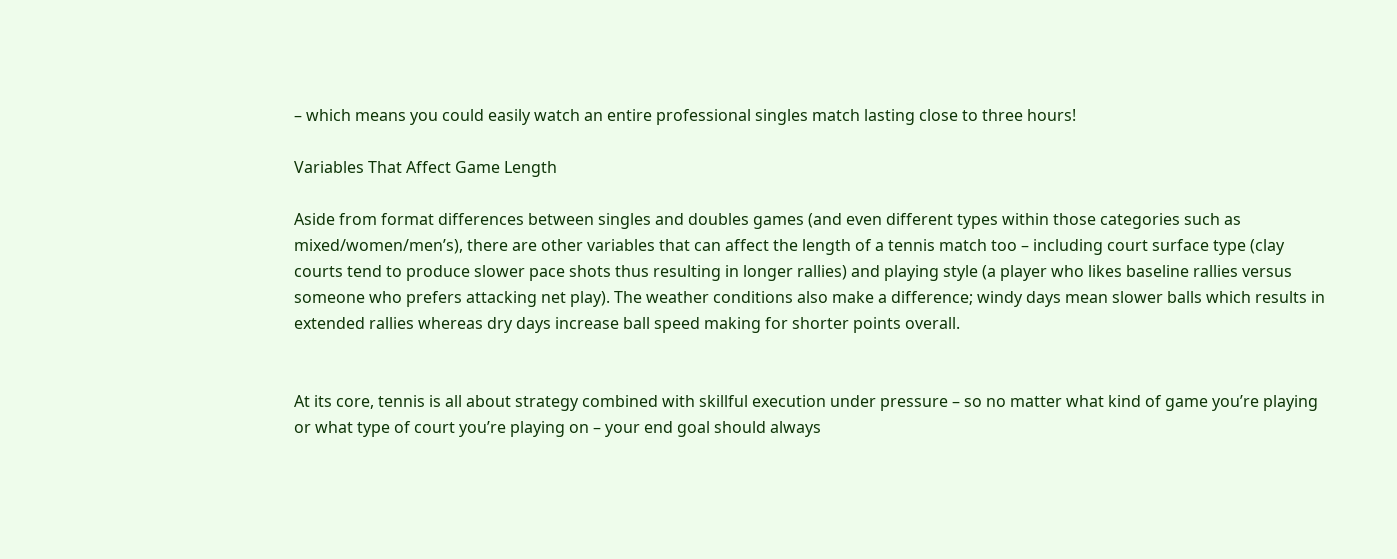– which means you could easily watch an entire professional singles match lasting close to three hours!

Variables That Affect Game Length

Aside from format differences between singles and doubles games (and even different types within those categories such as mixed/women/men’s), there are other variables that can affect the length of a tennis match too – including court surface type (clay courts tend to produce slower pace shots thus resulting in longer rallies) and playing style (a player who likes baseline rallies versus someone who prefers attacking net play). The weather conditions also make a difference; windy days mean slower balls which results in extended rallies whereas dry days increase ball speed making for shorter points overall.


At its core, tennis is all about strategy combined with skillful execution under pressure – so no matter what kind of game you’re playing or what type of court you’re playing on – your end goal should always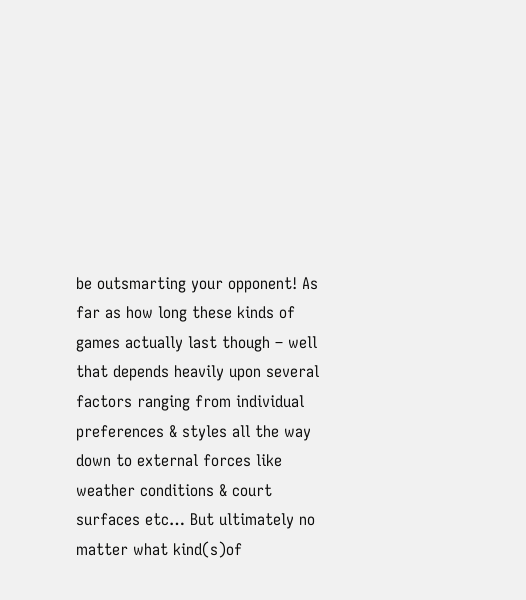be outsmarting your opponent! As far as how long these kinds of games actually last though – well that depends heavily upon several factors ranging from individual preferences & styles all the way down to external forces like weather conditions & court surfaces etc… But ultimately no matter what kind(s)of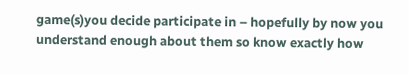game(s)you decide participate in – hopefully by now you understand enough about them so know exactly how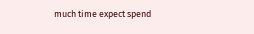much time expect spend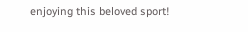enjoying this beloved sport!